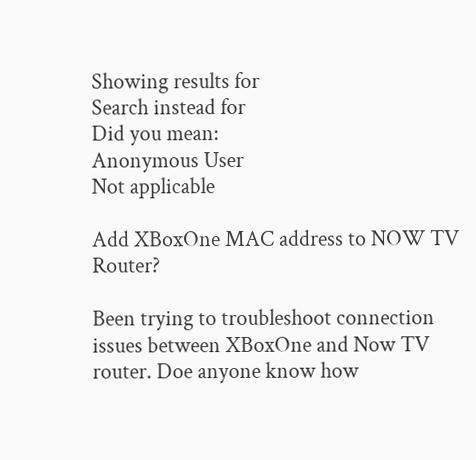Showing results for
Search instead for
Did you mean:
Anonymous User
Not applicable

Add XBoxOne MAC address to NOW TV Router?

Been trying to troubleshoot connection issues between XBoxOne and Now TV router. Doe anyone know how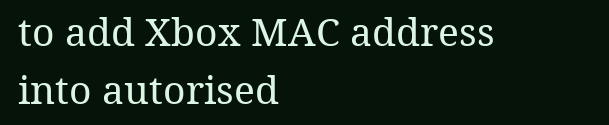to add Xbox MAC address into autorised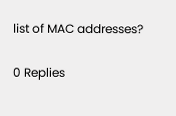list of MAC addresses?

0 Replies